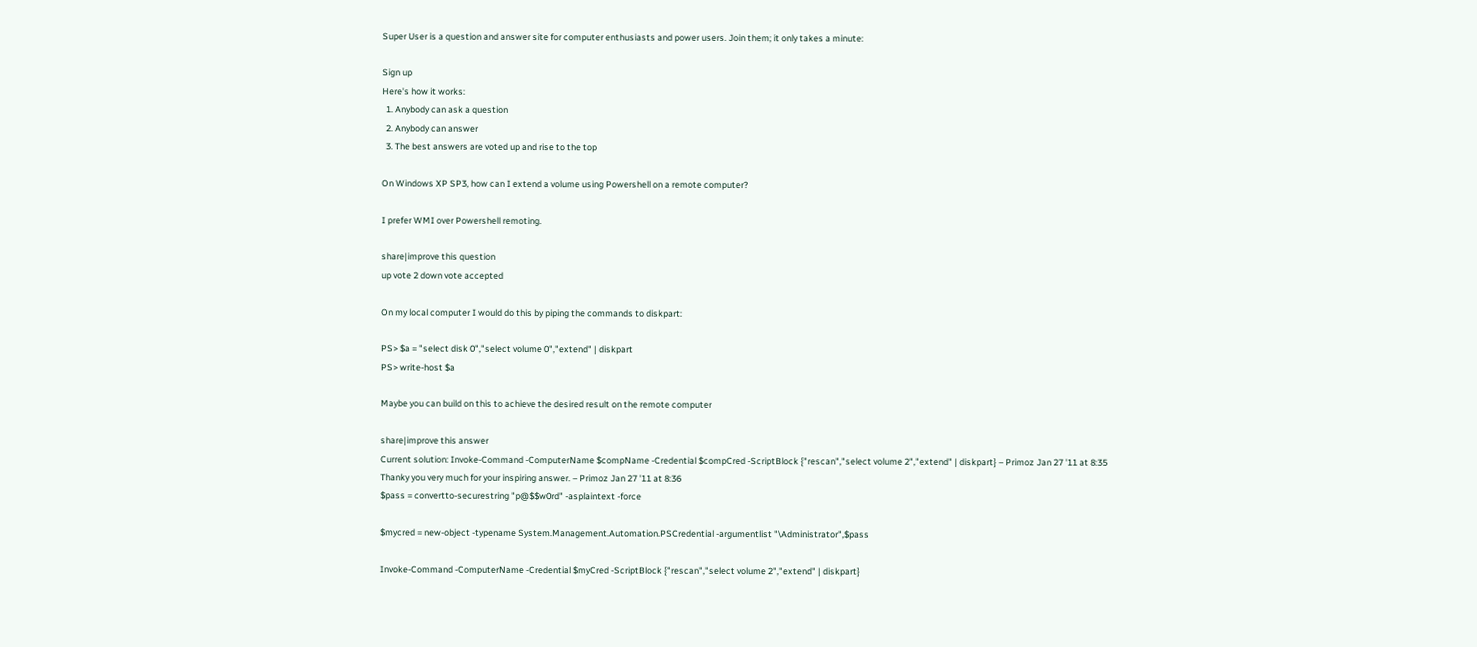Super User is a question and answer site for computer enthusiasts and power users. Join them; it only takes a minute:

Sign up
Here's how it works:
  1. Anybody can ask a question
  2. Anybody can answer
  3. The best answers are voted up and rise to the top

On Windows XP SP3, how can I extend a volume using Powershell on a remote computer?

I prefer WMI over Powershell remoting.

share|improve this question
up vote 2 down vote accepted

On my local computer I would do this by piping the commands to diskpart:

PS> $a = "select disk 0","select volume 0","extend" | diskpart
PS> write-host $a

Maybe you can build on this to achieve the desired result on the remote computer

share|improve this answer
Current solution: Invoke-Command -ComputerName $compName -Credential $compCred -ScriptBlock {"rescan","select volume 2","extend" | diskpart} – Primoz Jan 27 '11 at 8:35
Thanky you very much for your inspiring answer. – Primoz Jan 27 '11 at 8:36
$pass = convertto-securestring "p@$$w0rd" -asplaintext -force

$mycred = new-object -typename System.Management.Automation.PSCredential -argumentlist "\Administrator",$pass

Invoke-Command -ComputerName -Credential $myCred -ScriptBlock {"rescan","select volume 2","extend" | diskpart}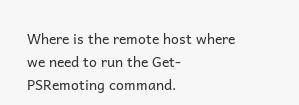Where is the remote host where we need to run the Get-PSRemoting command.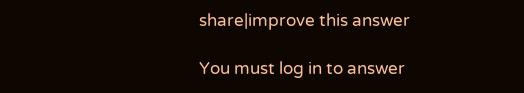share|improve this answer

You must log in to answer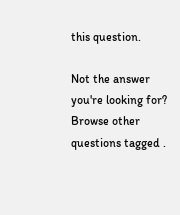this question.

Not the answer you're looking for? Browse other questions tagged .